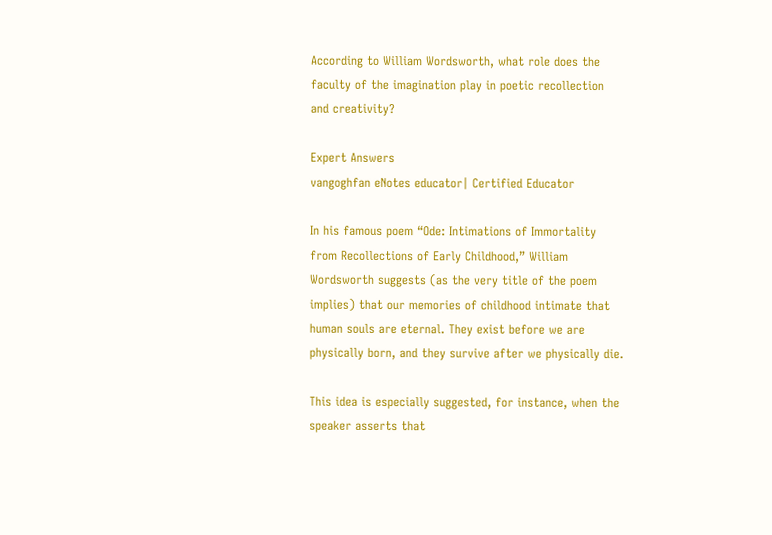According to William Wordsworth, what role does the faculty of the imagination play in poetic recollection and creativity?

Expert Answers
vangoghfan eNotes educator| Certified Educator

In his famous poem “Ode: Intimations of Immortality from Recollections of Early Childhood,” William Wordsworth suggests (as the very title of the poem implies) that our memories of childhood intimate that human souls are eternal. They exist before we are physically born, and they survive after we physically die.

This idea is especially suggested, for instance, when the speaker asserts that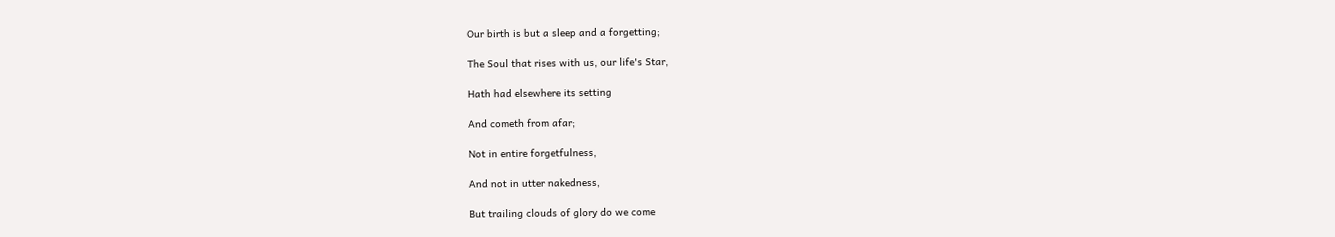Our birth is but a sleep and a forgetting;

The Soul that rises with us, our life's Star,

Hath had elsewhere its setting

And cometh from afar;

Not in entire forgetfulness,

And not in utter nakedness,

But trailing clouds of glory do we come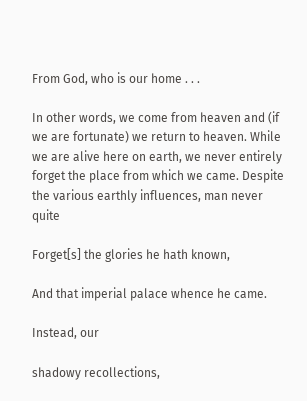From God, who is our home . . .

In other words, we come from heaven and (if we are fortunate) we return to heaven. While we are alive here on earth, we never entirely forget the place from which we came. Despite the various earthly influences, man never quite

Forget[s] the glories he hath known,

And that imperial palace whence he came.

Instead, our

shadowy recollections,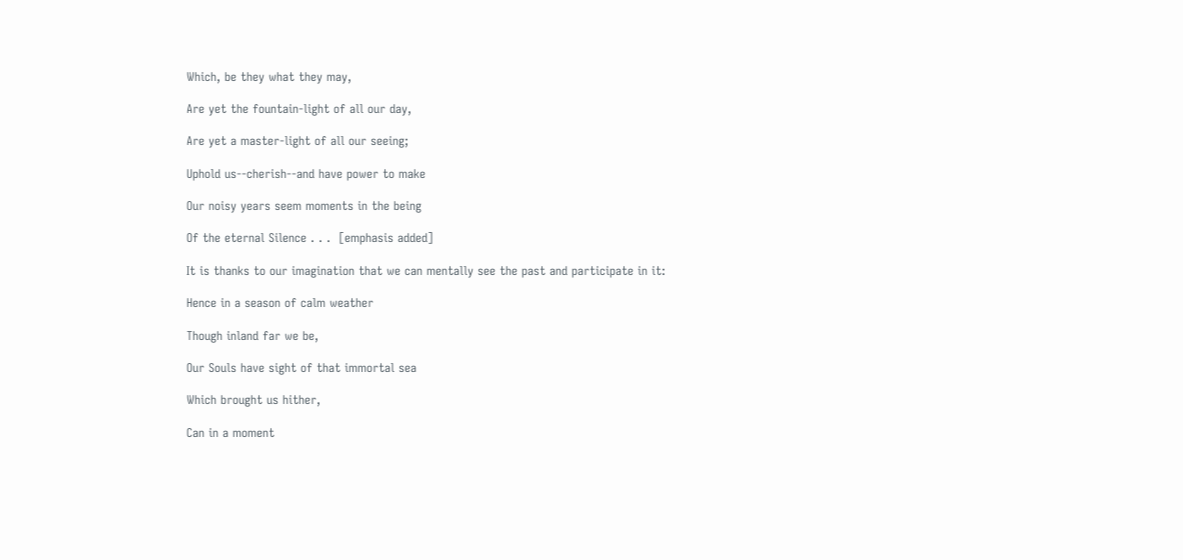Which, be they what they may,

Are yet the fountain-light of all our day,

Are yet a master-light of all our seeing;

Uphold us--cherish--and have power to make

Our noisy years seem moments in the being

Of the eternal Silence . . .  [emphasis added]

It is thanks to our imagination that we can mentally see the past and participate in it:

Hence in a season of calm weather

Though inland far we be,

Our Souls have sight of that immortal sea

Which brought us hither,

Can in a moment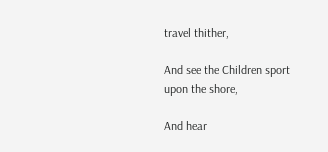travel thither,

And see the Children sport upon the shore,

And hear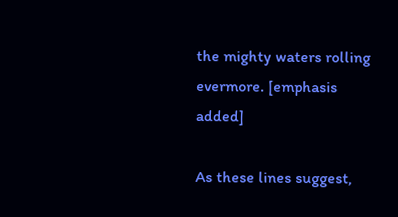the mighty waters rolling evermore. [emphasis added]

As these lines suggest,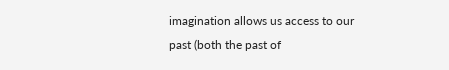imagination allows us access to our past (both the past of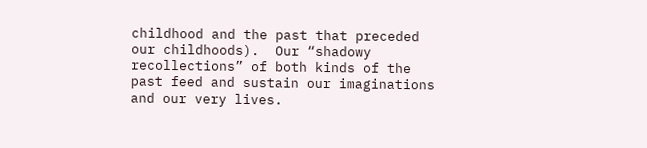childhood and the past that preceded our childhoods).  Our “shadowy recollections” of both kinds of the past feed and sustain our imaginations and our very lives.